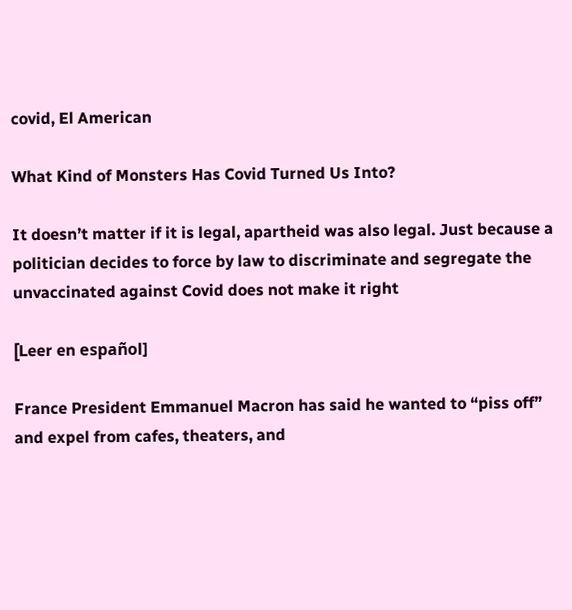covid, El American

What Kind of Monsters Has Covid Turned Us Into?

It doesn’t matter if it is legal, apartheid was also legal. Just because a politician decides to force by law to discriminate and segregate the unvaccinated against Covid does not make it right

[Leer en español]

France President Emmanuel Macron has said he wanted to “piss off” and expel from cafes, theaters, and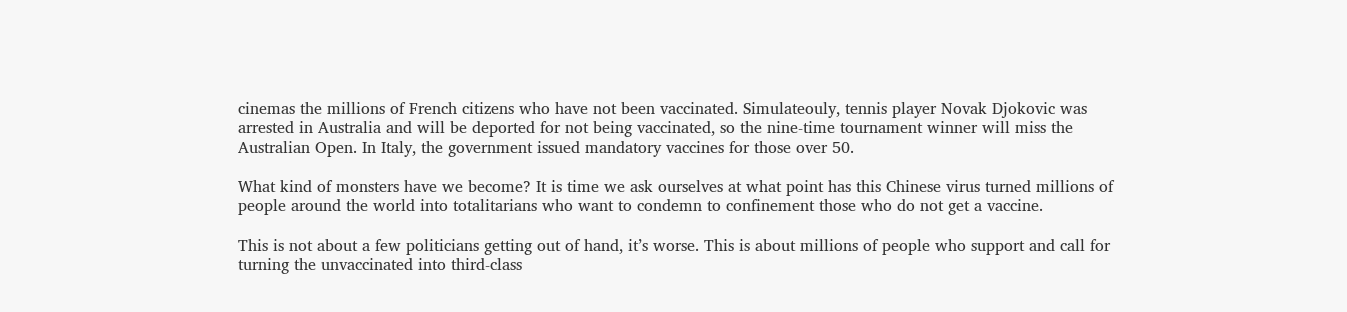cinemas the millions of French citizens who have not been vaccinated. Simulateouly, tennis player Novak Djokovic was arrested in Australia and will be deported for not being vaccinated, so the nine-time tournament winner will miss the Australian Open. In Italy, the government issued mandatory vaccines for those over 50.

What kind of monsters have we become? It is time we ask ourselves at what point has this Chinese virus turned millions of people around the world into totalitarians who want to condemn to confinement those who do not get a vaccine.

This is not about a few politicians getting out of hand, it’s worse. This is about millions of people who support and call for turning the unvaccinated into third-class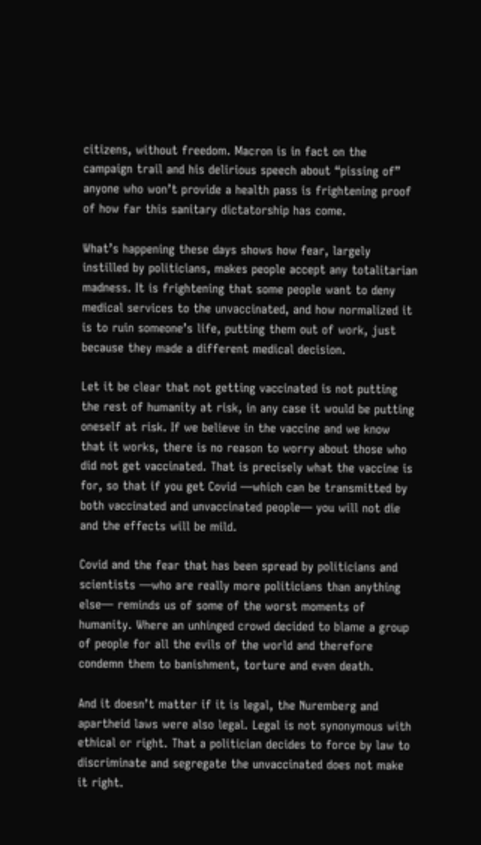citizens, without freedom. Macron is in fact on the campaign trail and his delirious speech about “pissing of” anyone who won’t provide a health pass is frightening proof of how far this sanitary dictatorship has come.

What’s happening these days shows how fear, largely instilled by politicians, makes people accept any totalitarian madness. It is frightening that some people want to deny medical services to the unvaccinated, and how normalized it is to ruin someone’s life, putting them out of work, just because they made a different medical decision.

Let it be clear that not getting vaccinated is not putting the rest of humanity at risk, in any case it would be putting oneself at risk. If we believe in the vaccine and we know that it works, there is no reason to worry about those who did not get vaccinated. That is precisely what the vaccine is for, so that if you get Covid —which can be transmitted by both vaccinated and unvaccinated people— you will not die and the effects will be mild.

Covid and the fear that has been spread by politicians and scientists —who are really more politicians than anything else— reminds us of some of the worst moments of humanity. Where an unhinged crowd decided to blame a group of people for all the evils of the world and therefore condemn them to banishment, torture and even death.

And it doesn’t matter if it is legal, the Nuremberg and apartheid laws were also legal. Legal is not synonymous with ethical or right. That a politician decides to force by law to discriminate and segregate the unvaccinated does not make it right.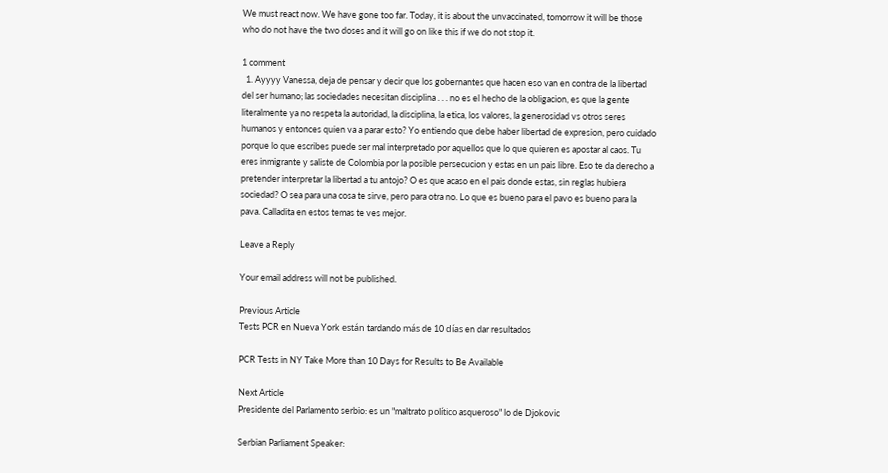We must react now. We have gone too far. Today, it is about the unvaccinated, tomorrow it will be those who do not have the two doses and it will go on like this if we do not stop it.

1 comment
  1. Ayyyy Vanessa, deja de pensar y decir que los gobernantes que hacen eso van en contra de la libertad del ser humano; las sociedades necesitan disciplina . . . no es el hecho de la obligacion, es que la gente literalmente ya no respeta la autoridad, la disciplina, la etica, los valores, la generosidad vs otros seres humanos y entonces quien va a parar esto? Yo entiendo que debe haber libertad de expresion, pero cuidado porque lo que escribes puede ser mal interpretado por aquellos que lo que quieren es apostar al caos. Tu eres inmigrante y saliste de Colombia por la posible persecucion y estas en un pais libre. Eso te da derecho a pretender interpretar la libertad a tu antojo? O es que acaso en el pais donde estas, sin reglas hubiera sociedad? O sea para una cosa te sirve, pero para otra no. Lo que es bueno para el pavo es bueno para la pava. Calladita en estos temas te ves mejor.

Leave a Reply

Your email address will not be published.

Previous Article
Tests PCR en Nueva York están tardando más de 10 días en dar resultados

PCR Tests in NY Take More than 10 Days for Results to Be Available

Next Article
Presidente del Parlamento serbio: es un "maltrato político asqueroso" lo de Djokovic

Serbian Parliament Speaker: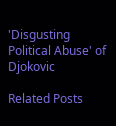'Disgusting Political Abuse' of Djokovic

Related Posts